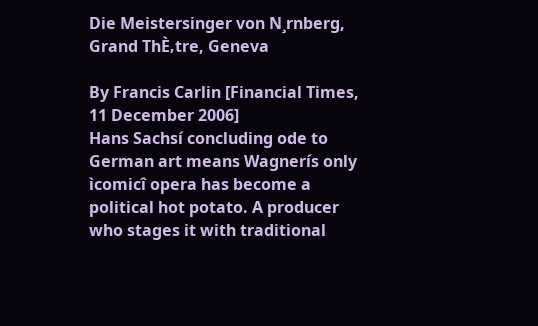Die Meistersinger von N¸rnberg, Grand ThÈ‚tre, Geneva

By Francis Carlin [Financial Times, 11 December 2006]
Hans Sachsí concluding ode to German art means Wagnerís only ìcomicî opera has become a political hot potato. A producer who stages it with traditional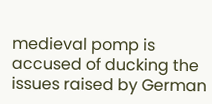medieval pomp is accused of ducking the issues raised by German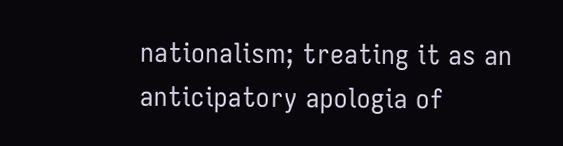nationalism; treating it as an anticipatory apologia of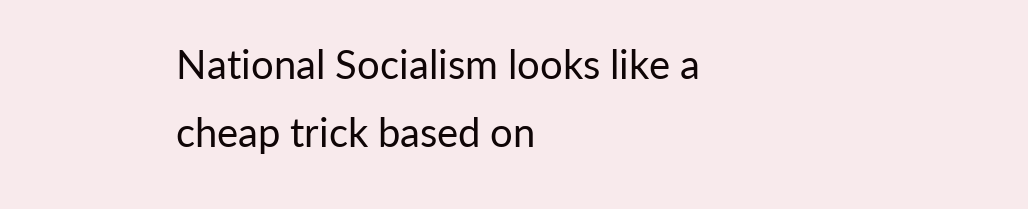National Socialism looks like a cheap trick based on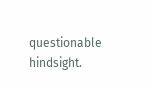questionable hindsight.